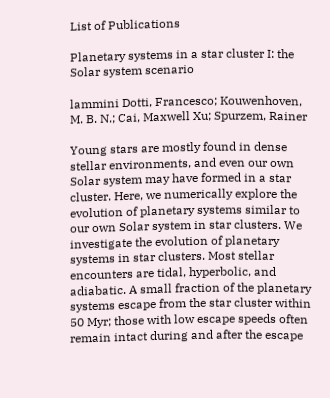List of Publications

Planetary systems in a star cluster I: the Solar system scenario

lammini Dotti, Francesco; Kouwenhoven, M. B. N.; Cai, Maxwell Xu; Spurzem, Rainer

Young stars are mostly found in dense stellar environments, and even our own Solar system may have formed in a star cluster. Here, we numerically explore the evolution of planetary systems similar to our own Solar system in star clusters. We investigate the evolution of planetary systems in star clusters. Most stellar encounters are tidal, hyperbolic, and adiabatic. A small fraction of the planetary systems escape from the star cluster within 50 Myr; those with low escape speeds often remain intact during and after the escape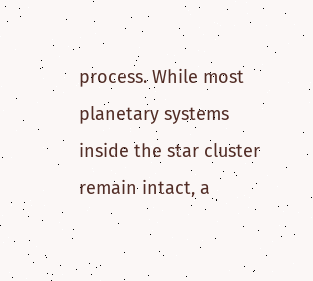process. While most planetary systems inside the star cluster remain intact, a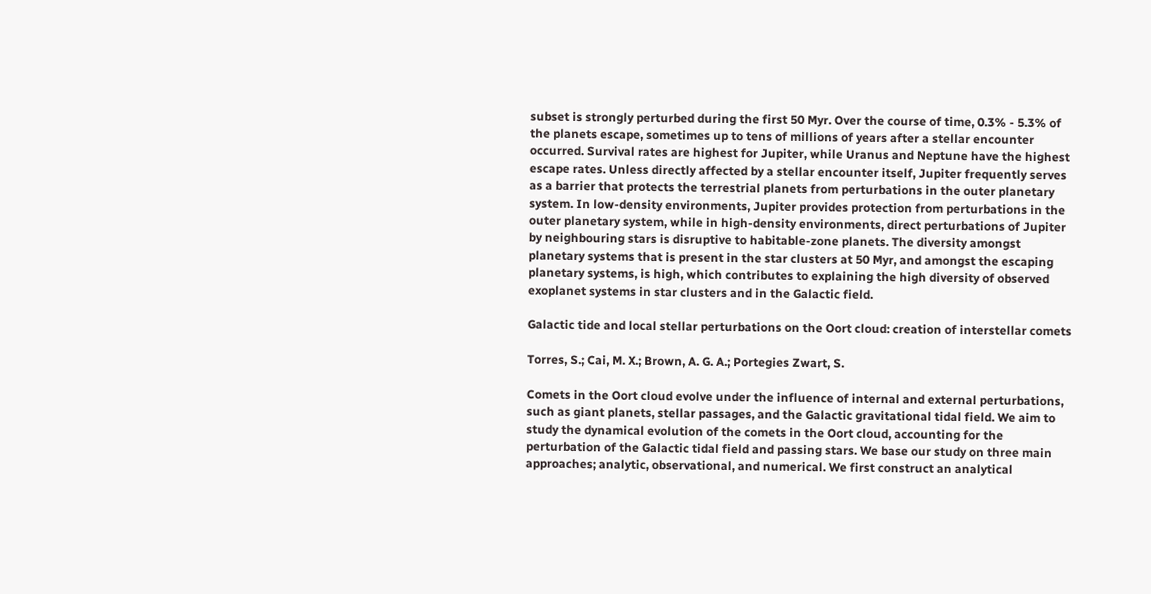subset is strongly perturbed during the first 50 Myr. Over the course of time, 0.3% - 5.3% of the planets escape, sometimes up to tens of millions of years after a stellar encounter occurred. Survival rates are highest for Jupiter, while Uranus and Neptune have the highest escape rates. Unless directly affected by a stellar encounter itself, Jupiter frequently serves as a barrier that protects the terrestrial planets from perturbations in the outer planetary system. In low-density environments, Jupiter provides protection from perturbations in the outer planetary system, while in high-density environments, direct perturbations of Jupiter by neighbouring stars is disruptive to habitable-zone planets. The diversity amongst planetary systems that is present in the star clusters at 50 Myr, and amongst the escaping planetary systems, is high, which contributes to explaining the high diversity of observed exoplanet systems in star clusters and in the Galactic field.

Galactic tide and local stellar perturbations on the Oort cloud: creation of interstellar comets

Torres, S.; Cai, M. X.; Brown, A. G. A.; Portegies Zwart, S.

Comets in the Oort cloud evolve under the influence of internal and external perturbations, such as giant planets, stellar passages, and the Galactic gravitational tidal field. We aim to study the dynamical evolution of the comets in the Oort cloud, accounting for the perturbation of the Galactic tidal field and passing stars. We base our study on three main approaches; analytic, observational, and numerical. We first construct an analytical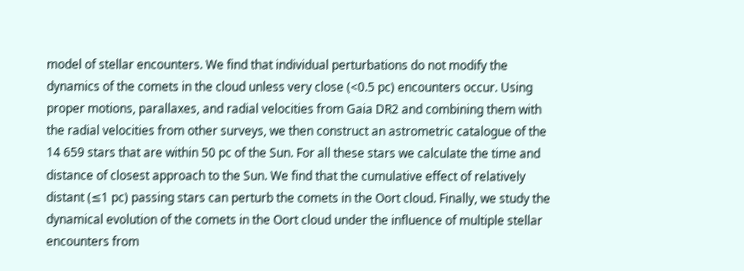model of stellar encounters. We find that individual perturbations do not modify the dynamics of the comets in the cloud unless very close (<0.5 pc) encounters occur. Using proper motions, parallaxes, and radial velocities from Gaia DR2 and combining them with the radial velocities from other surveys, we then construct an astrometric catalogue of the 14 659 stars that are within 50 pc of the Sun. For all these stars we calculate the time and distance of closest approach to the Sun. We find that the cumulative effect of relatively distant (≤1 pc) passing stars can perturb the comets in the Oort cloud. Finally, we study the dynamical evolution of the comets in the Oort cloud under the influence of multiple stellar encounters from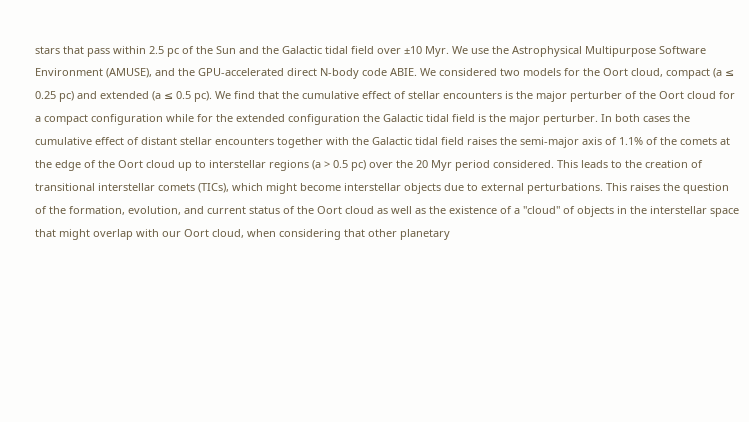stars that pass within 2.5 pc of the Sun and the Galactic tidal field over ±10 Myr. We use the Astrophysical Multipurpose Software Environment (AMUSE), and the GPU-accelerated direct N-body code ABIE. We considered two models for the Oort cloud, compact (a ≤ 0.25 pc) and extended (a ≤ 0.5 pc). We find that the cumulative effect of stellar encounters is the major perturber of the Oort cloud for a compact configuration while for the extended configuration the Galactic tidal field is the major perturber. In both cases the cumulative effect of distant stellar encounters together with the Galactic tidal field raises the semi-major axis of 1.1% of the comets at the edge of the Oort cloud up to interstellar regions (a > 0.5 pc) over the 20 Myr period considered. This leads to the creation of transitional interstellar comets (TICs), which might become interstellar objects due to external perturbations. This raises the question of the formation, evolution, and current status of the Oort cloud as well as the existence of a "cloud" of objects in the interstellar space that might overlap with our Oort cloud, when considering that other planetary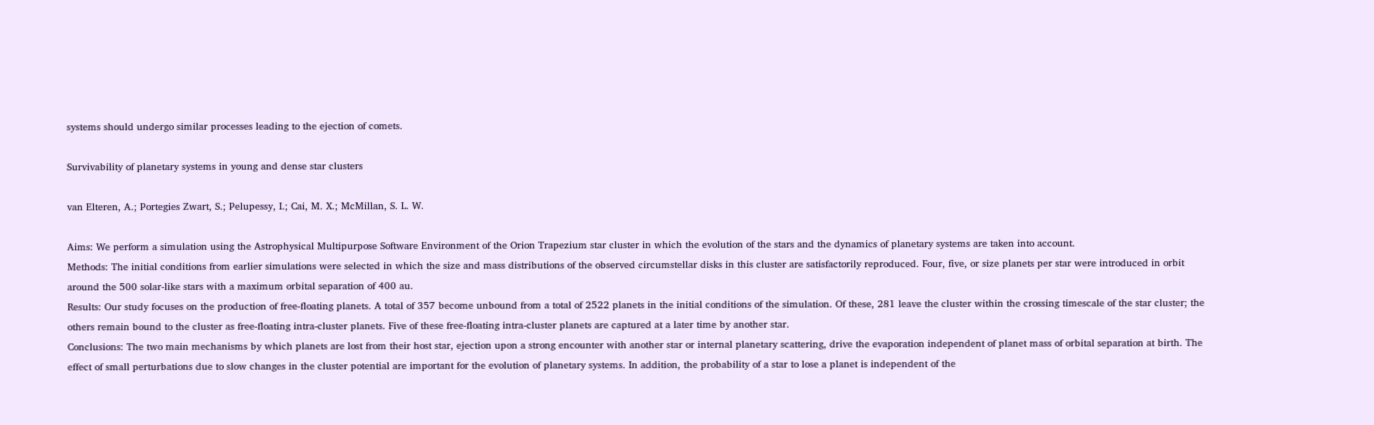systems should undergo similar processes leading to the ejection of comets.

Survivability of planetary systems in young and dense star clusters

van Elteren, A.; Portegies Zwart, S.; Pelupessy, I.; Cai, M. X.; McMillan, S. L. W.

Aims: We perform a simulation using the Astrophysical Multipurpose Software Environment of the Orion Trapezium star cluster in which the evolution of the stars and the dynamics of planetary systems are taken into account.
Methods: The initial conditions from earlier simulations were selected in which the size and mass distributions of the observed circumstellar disks in this cluster are satisfactorily reproduced. Four, five, or size planets per star were introduced in orbit around the 500 solar-like stars with a maximum orbital separation of 400 au.
Results: Our study focuses on the production of free-floating planets. A total of 357 become unbound from a total of 2522 planets in the initial conditions of the simulation. Of these, 281 leave the cluster within the crossing timescale of the star cluster; the others remain bound to the cluster as free-floating intra-cluster planets. Five of these free-floating intra-cluster planets are captured at a later time by another star.
Conclusions: The two main mechanisms by which planets are lost from their host star, ejection upon a strong encounter with another star or internal planetary scattering, drive the evaporation independent of planet mass of orbital separation at birth. The effect of small perturbations due to slow changes in the cluster potential are important for the evolution of planetary systems. In addition, the probability of a star to lose a planet is independent of the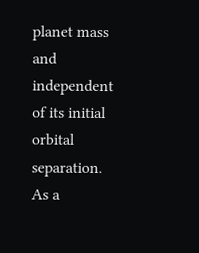planet mass and independent of its initial orbital separation. As a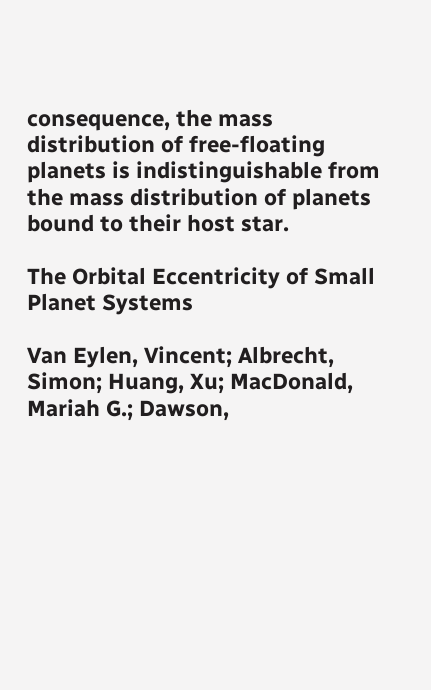consequence, the mass distribution of free-floating planets is indistinguishable from the mass distribution of planets bound to their host star.

The Orbital Eccentricity of Small Planet Systems

Van Eylen, Vincent; Albrecht, Simon; Huang, Xu; MacDonald, Mariah G.; Dawson,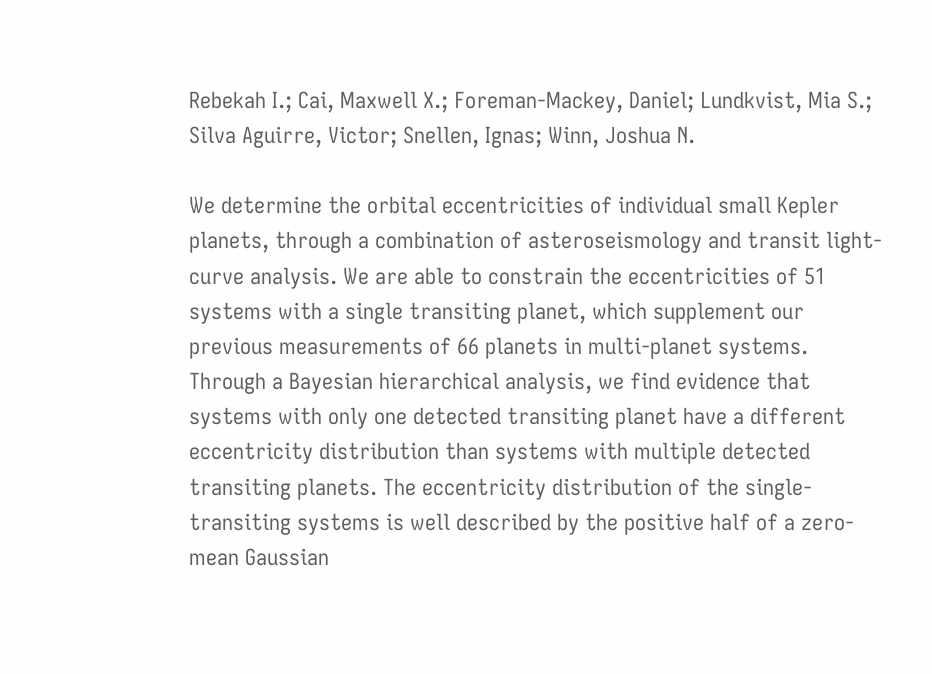Rebekah I.; Cai, Maxwell X.; Foreman-Mackey, Daniel; Lundkvist, Mia S.; Silva Aguirre, Victor; Snellen, Ignas; Winn, Joshua N.

We determine the orbital eccentricities of individual small Kepler planets, through a combination of asteroseismology and transit light-curve analysis. We are able to constrain the eccentricities of 51 systems with a single transiting planet, which supplement our previous measurements of 66 planets in multi-planet systems. Through a Bayesian hierarchical analysis, we find evidence that systems with only one detected transiting planet have a different eccentricity distribution than systems with multiple detected transiting planets. The eccentricity distribution of the single-transiting systems is well described by the positive half of a zero-mean Gaussian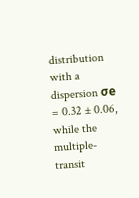distribution with a dispersion σe = 0.32 ± 0.06, while the multiple-transit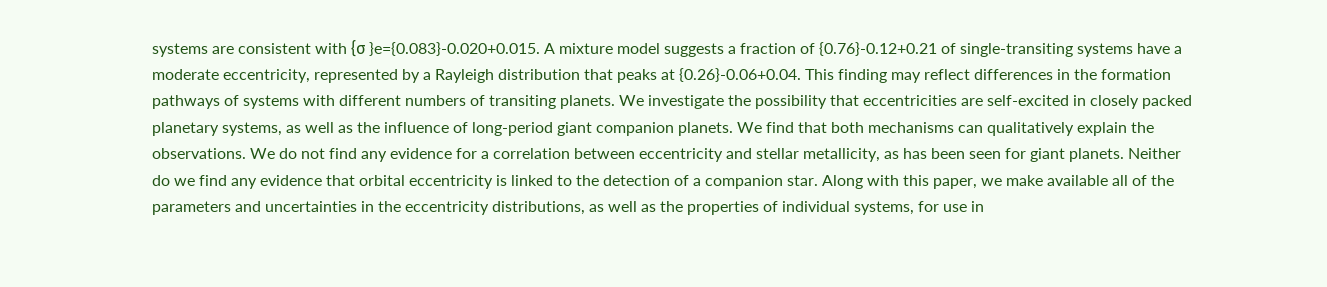systems are consistent with {σ }e={0.083}-0.020+0.015. A mixture model suggests a fraction of {0.76}-0.12+0.21 of single-transiting systems have a moderate eccentricity, represented by a Rayleigh distribution that peaks at {0.26}-0.06+0.04. This finding may reflect differences in the formation pathways of systems with different numbers of transiting planets. We investigate the possibility that eccentricities are self-excited in closely packed planetary systems, as well as the influence of long-period giant companion planets. We find that both mechanisms can qualitatively explain the observations. We do not find any evidence for a correlation between eccentricity and stellar metallicity, as has been seen for giant planets. Neither do we find any evidence that orbital eccentricity is linked to the detection of a companion star. Along with this paper, we make available all of the parameters and uncertainties in the eccentricity distributions, as well as the properties of individual systems, for use in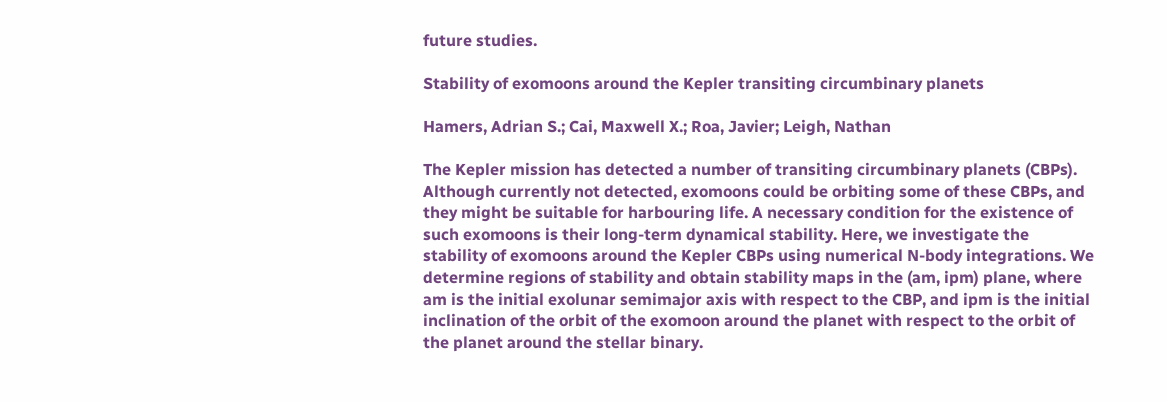future studies.

Stability of exomoons around the Kepler transiting circumbinary planets

Hamers, Adrian S.; Cai, Maxwell X.; Roa, Javier; Leigh, Nathan

The Kepler mission has detected a number of transiting circumbinary planets (CBPs). Although currently not detected, exomoons could be orbiting some of these CBPs, and they might be suitable for harbouring life. A necessary condition for the existence of such exomoons is their long-term dynamical stability. Here, we investigate the stability of exomoons around the Kepler CBPs using numerical N-body integrations. We determine regions of stability and obtain stability maps in the (am, ipm) plane, where am is the initial exolunar semimajor axis with respect to the CBP, and ipm is the initial inclination of the orbit of the exomoon around the planet with respect to the orbit of the planet around the stellar binary.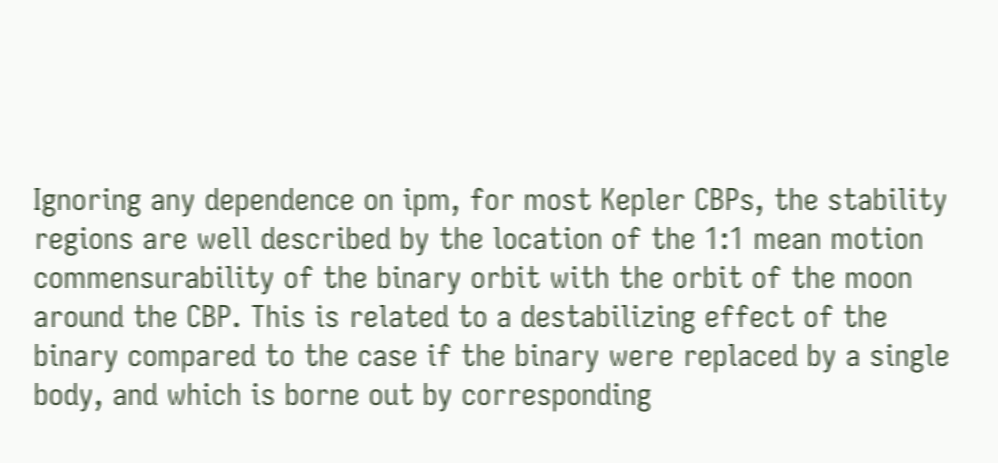Ignoring any dependence on ipm, for most Kepler CBPs, the stability regions are well described by the location of the 1:1 mean motion commensurability of the binary orbit with the orbit of the moon around the CBP. This is related to a destabilizing effect of the binary compared to the case if the binary were replaced by a single body, and which is borne out by corresponding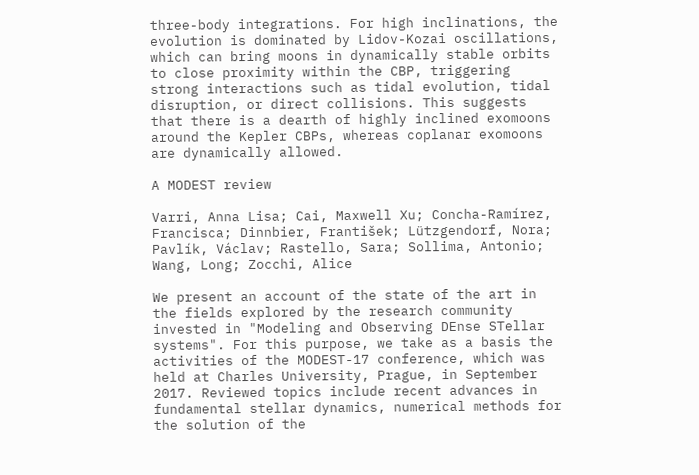three-body integrations. For high inclinations, the evolution is dominated by Lidov-Kozai oscillations, which can bring moons in dynamically stable orbits to close proximity within the CBP, triggering strong interactions such as tidal evolution, tidal disruption, or direct collisions. This suggests that there is a dearth of highly inclined exomoons around the Kepler CBPs, whereas coplanar exomoons are dynamically allowed.

A MODEST review

Varri, Anna Lisa; Cai, Maxwell Xu; Concha-Ramírez, Francisca; Dinnbier, František; Lützgendorf, Nora; Pavlík, Václav; Rastello, Sara; Sollima, Antonio; Wang, Long; Zocchi, Alice

We present an account of the state of the art in the fields explored by the research community invested in "Modeling and Observing DEnse STellar systems". For this purpose, we take as a basis the activities of the MODEST-17 conference, which was held at Charles University, Prague, in September 2017. Reviewed topics include recent advances in fundamental stellar dynamics, numerical methods for the solution of the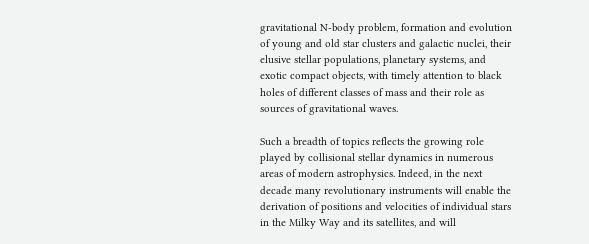gravitational N-body problem, formation and evolution of young and old star clusters and galactic nuclei, their elusive stellar populations, planetary systems, and exotic compact objects, with timely attention to black holes of different classes of mass and their role as sources of gravitational waves.

Such a breadth of topics reflects the growing role played by collisional stellar dynamics in numerous areas of modern astrophysics. Indeed, in the next decade many revolutionary instruments will enable the derivation of positions and velocities of individual stars in the Milky Way and its satellites, and will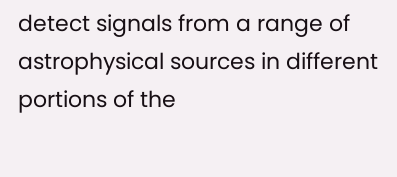detect signals from a range of astrophysical sources in different portions of the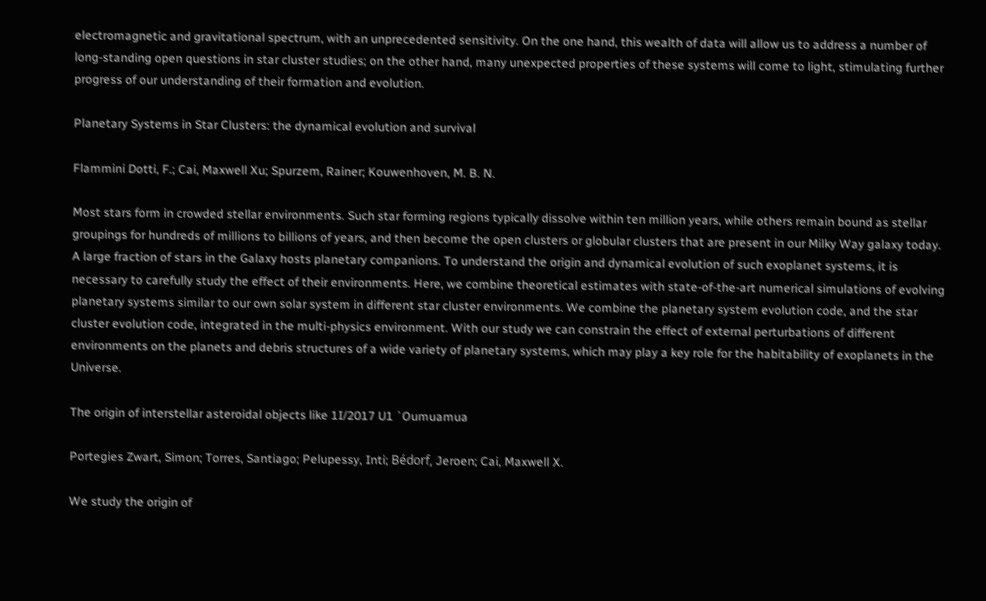electromagnetic and gravitational spectrum, with an unprecedented sensitivity. On the one hand, this wealth of data will allow us to address a number of long-standing open questions in star cluster studies; on the other hand, many unexpected properties of these systems will come to light, stimulating further progress of our understanding of their formation and evolution.

Planetary Systems in Star Clusters: the dynamical evolution and survival

Flammini Dotti, F.; Cai, Maxwell Xu; Spurzem, Rainer; Kouwenhoven, M. B. N.

Most stars form in crowded stellar environments. Such star forming regions typically dissolve within ten million years, while others remain bound as stellar groupings for hundreds of millions to billions of years, and then become the open clusters or globular clusters that are present in our Milky Way galaxy today. A large fraction of stars in the Galaxy hosts planetary companions. To understand the origin and dynamical evolution of such exoplanet systems, it is necessary to carefully study the effect of their environments. Here, we combine theoretical estimates with state-of-the-art numerical simulations of evolving planetary systems similar to our own solar system in different star cluster environments. We combine the planetary system evolution code, and the star cluster evolution code, integrated in the multi-physics environment. With our study we can constrain the effect of external perturbations of different environments on the planets and debris structures of a wide variety of planetary systems, which may play a key role for the habitability of exoplanets in the Universe.

The origin of interstellar asteroidal objects like 1I/2017 U1 `Oumuamua

Portegies Zwart, Simon; Torres, Santiago; Pelupessy, Inti; Bédorf, Jeroen; Cai, Maxwell X.

We study the origin of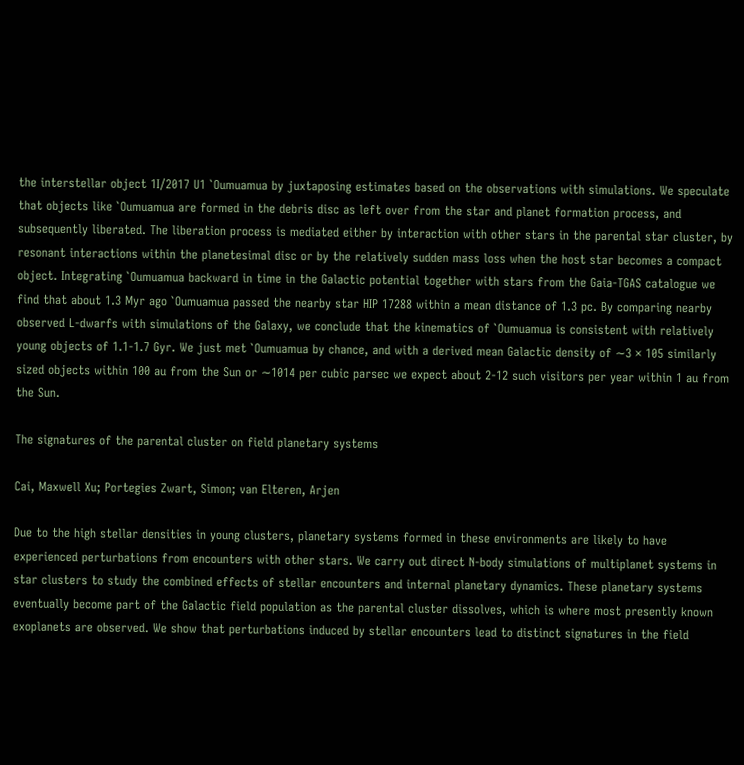the interstellar object 1I/2017 U1 `Oumuamua by juxtaposing estimates based on the observations with simulations. We speculate that objects like `Oumuamua are formed in the debris disc as left over from the star and planet formation process, and subsequently liberated. The liberation process is mediated either by interaction with other stars in the parental star cluster, by resonant interactions within the planetesimal disc or by the relatively sudden mass loss when the host star becomes a compact object. Integrating `Oumuamua backward in time in the Galactic potential together with stars from the Gaia-TGAS catalogue we find that about 1.3 Myr ago `Oumuamua passed the nearby star HIP 17288 within a mean distance of 1.3 pc. By comparing nearby observed L-dwarfs with simulations of the Galaxy, we conclude that the kinematics of `Oumuamua is consistent with relatively young objects of 1.1-1.7 Gyr. We just met `Oumuamua by chance, and with a derived mean Galactic density of ∼3 × 105 similarly sized objects within 100 au from the Sun or ∼1014 per cubic parsec we expect about 2-12 such visitors per year within 1 au from the Sun.

The signatures of the parental cluster on field planetary systems

Cai, Maxwell Xu; Portegies Zwart, Simon; van Elteren, Arjen

Due to the high stellar densities in young clusters, planetary systems formed in these environments are likely to have experienced perturbations from encounters with other stars. We carry out direct N-body simulations of multiplanet systems in star clusters to study the combined effects of stellar encounters and internal planetary dynamics. These planetary systems eventually become part of the Galactic field population as the parental cluster dissolves, which is where most presently known exoplanets are observed. We show that perturbations induced by stellar encounters lead to distinct signatures in the field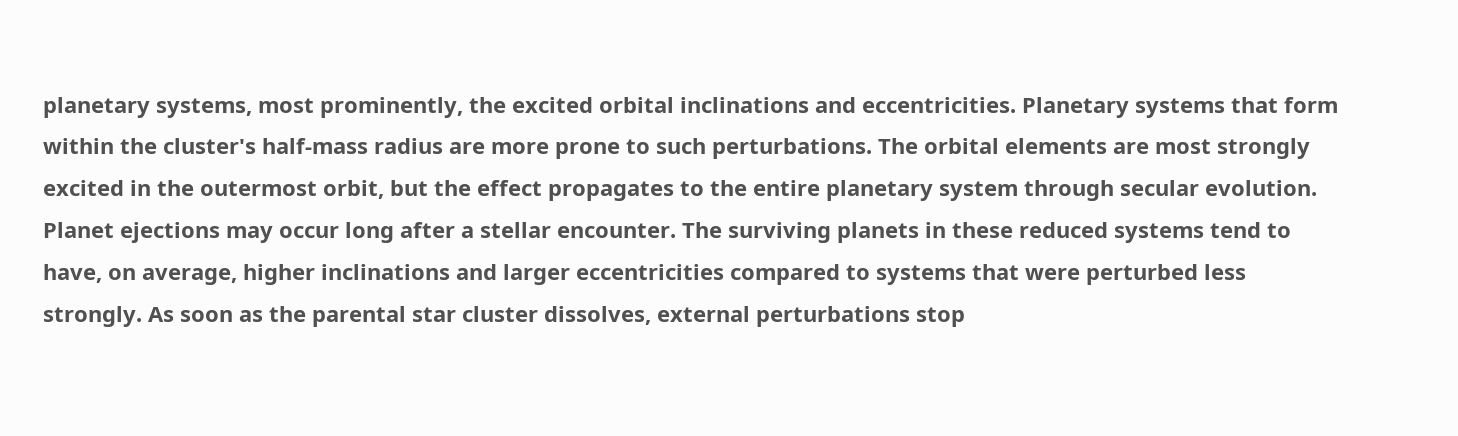planetary systems, most prominently, the excited orbital inclinations and eccentricities. Planetary systems that form within the cluster's half-mass radius are more prone to such perturbations. The orbital elements are most strongly excited in the outermost orbit, but the effect propagates to the entire planetary system through secular evolution. Planet ejections may occur long after a stellar encounter. The surviving planets in these reduced systems tend to have, on average, higher inclinations and larger eccentricities compared to systems that were perturbed less strongly. As soon as the parental star cluster dissolves, external perturbations stop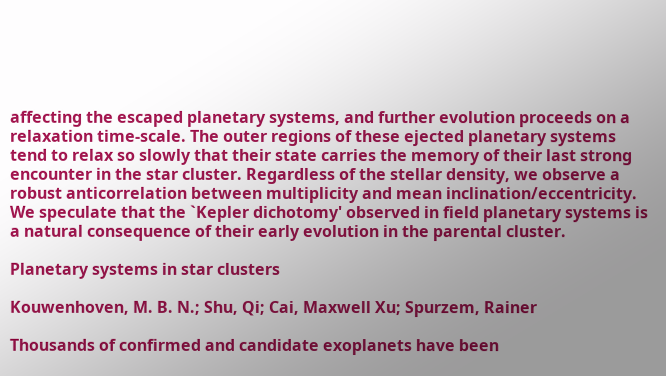affecting the escaped planetary systems, and further evolution proceeds on a relaxation time-scale. The outer regions of these ejected planetary systems tend to relax so slowly that their state carries the memory of their last strong encounter in the star cluster. Regardless of the stellar density, we observe a robust anticorrelation between multiplicity and mean inclination/eccentricity. We speculate that the `Kepler dichotomy' observed in field planetary systems is a natural consequence of their early evolution in the parental cluster.

Planetary systems in star clusters

Kouwenhoven, M. B. N.; Shu, Qi; Cai, Maxwell Xu; Spurzem, Rainer

Thousands of confirmed and candidate exoplanets have been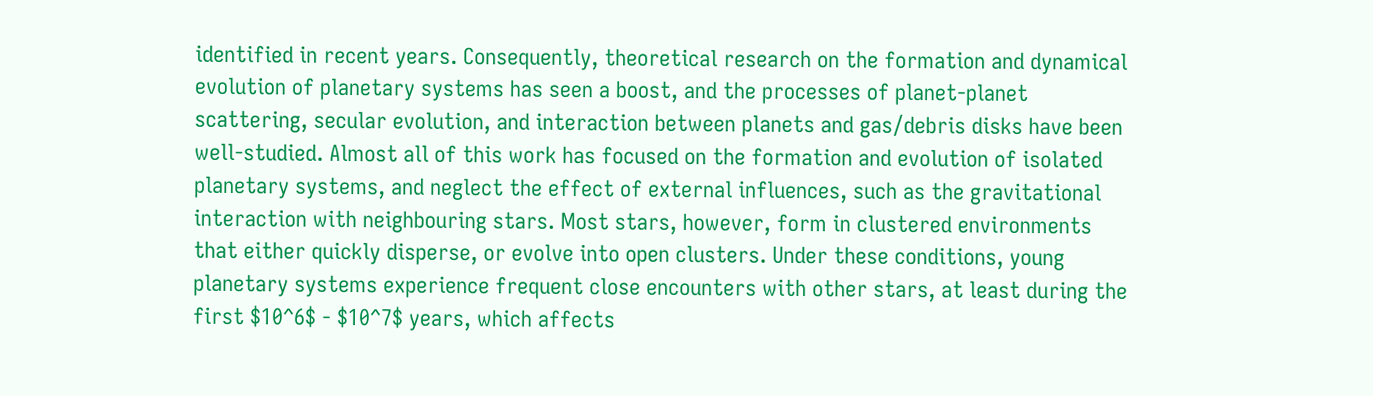identified in recent years. Consequently, theoretical research on the formation and dynamical evolution of planetary systems has seen a boost, and the processes of planet-planet scattering, secular evolution, and interaction between planets and gas/debris disks have been well-studied. Almost all of this work has focused on the formation and evolution of isolated planetary systems, and neglect the effect of external influences, such as the gravitational interaction with neighbouring stars. Most stars, however, form in clustered environments that either quickly disperse, or evolve into open clusters. Under these conditions, young planetary systems experience frequent close encounters with other stars, at least during the first $10^6$ - $10^7$ years, which affects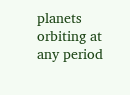planets orbiting at any period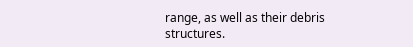range, as well as their debris structures.